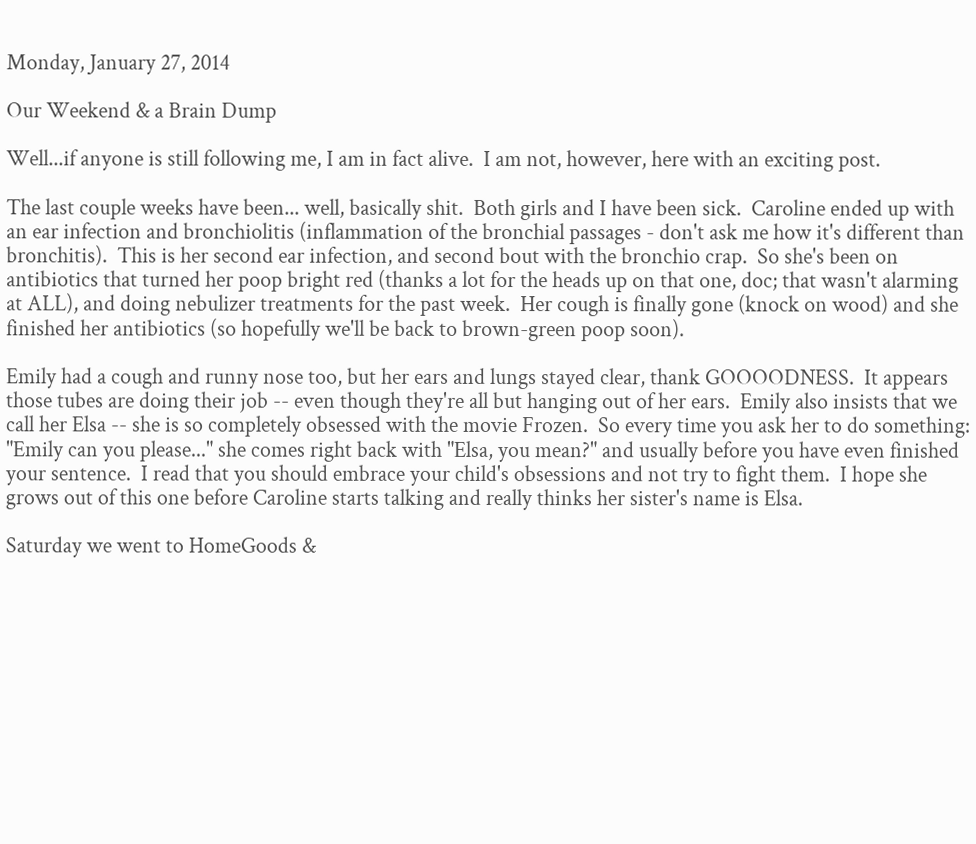Monday, January 27, 2014

Our Weekend & a Brain Dump

Well...if anyone is still following me, I am in fact alive.  I am not, however, here with an exciting post.

The last couple weeks have been... well, basically shit.  Both girls and I have been sick.  Caroline ended up with an ear infection and bronchiolitis (inflammation of the bronchial passages - don't ask me how it's different than bronchitis).  This is her second ear infection, and second bout with the bronchio crap.  So she's been on antibiotics that turned her poop bright red (thanks a lot for the heads up on that one, doc; that wasn't alarming at ALL), and doing nebulizer treatments for the past week.  Her cough is finally gone (knock on wood) and she finished her antibiotics (so hopefully we'll be back to brown-green poop soon).

Emily had a cough and runny nose too, but her ears and lungs stayed clear, thank GOOOODNESS.  It appears those tubes are doing their job -- even though they're all but hanging out of her ears.  Emily also insists that we call her Elsa -- she is so completely obsessed with the movie Frozen.  So every time you ask her to do something: "Emily can you please..." she comes right back with "Elsa, you mean?" and usually before you have even finished your sentence.  I read that you should embrace your child's obsessions and not try to fight them.  I hope she grows out of this one before Caroline starts talking and really thinks her sister's name is Elsa.

Saturday we went to HomeGoods &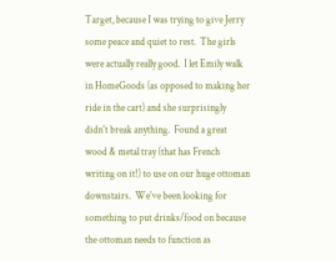Target, because I was trying to give Jerry some peace and quiet to rest.  The girls were actually really good.  I let Emily walk in HomeGoods (as opposed to making her ride in the cart) and she surprisingly didn't break anything.  Found a great wood & metal tray (that has French writing on it!) to use on our huge ottoman downstairs.  We've been looking for something to put drinks/food on because the ottoman needs to function as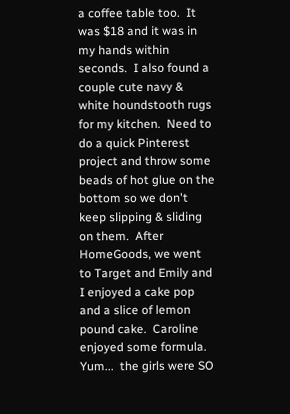a coffee table too.  It was $18 and it was in my hands within seconds.  I also found a couple cute navy & white houndstooth rugs for my kitchen.  Need to do a quick Pinterest project and throw some beads of hot glue on the bottom so we don't keep slipping & sliding on them.  After HomeGoods, we went to Target and Emily and I enjoyed a cake pop and a slice of lemon pound cake.  Caroline enjoyed some formula.  Yum...  the girls were SO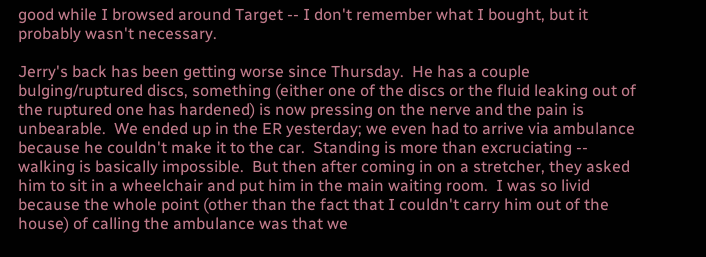good while I browsed around Target -- I don't remember what I bought, but it probably wasn't necessary.

Jerry's back has been getting worse since Thursday.  He has a couple bulging/ruptured discs, something (either one of the discs or the fluid leaking out of the ruptured one has hardened) is now pressing on the nerve and the pain is unbearable.  We ended up in the ER yesterday; we even had to arrive via ambulance because he couldn't make it to the car.  Standing is more than excruciating -- walking is basically impossible.  But then after coming in on a stretcher, they asked him to sit in a wheelchair and put him in the main waiting room.  I was so livid because the whole point (other than the fact that I couldn't carry him out of the house) of calling the ambulance was that we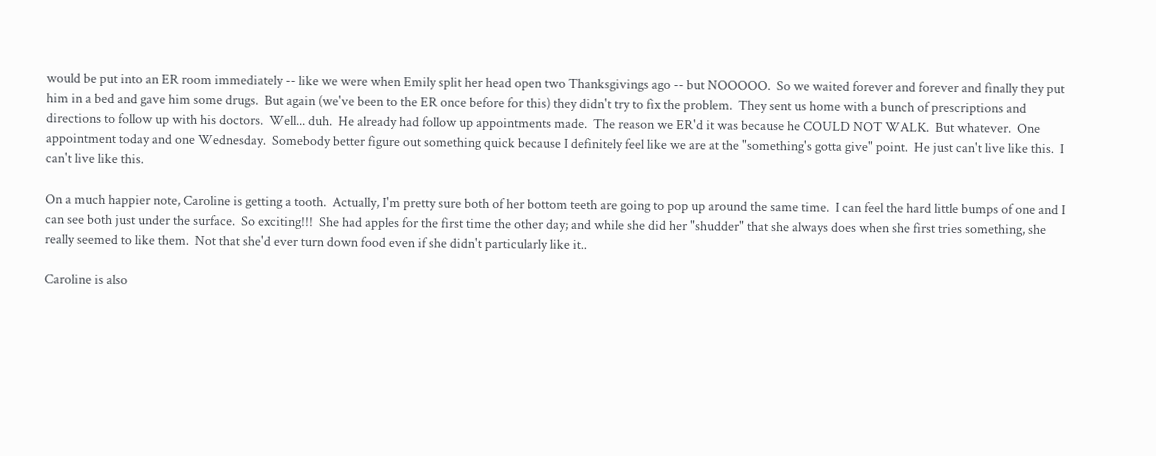would be put into an ER room immediately -- like we were when Emily split her head open two Thanksgivings ago -- but NOOOOO.  So we waited forever and forever and finally they put him in a bed and gave him some drugs.  But again (we've been to the ER once before for this) they didn't try to fix the problem.  They sent us home with a bunch of prescriptions and directions to follow up with his doctors.  Well... duh.  He already had follow up appointments made.  The reason we ER'd it was because he COULD NOT WALK.  But whatever.  One appointment today and one Wednesday.  Somebody better figure out something quick because I definitely feel like we are at the "something's gotta give" point.  He just can't live like this.  I can't live like this.

On a much happier note, Caroline is getting a tooth.  Actually, I'm pretty sure both of her bottom teeth are going to pop up around the same time.  I can feel the hard little bumps of one and I can see both just under the surface.  So exciting!!!  She had apples for the first time the other day; and while she did her "shudder" that she always does when she first tries something, she really seemed to like them.  Not that she'd ever turn down food even if she didn't particularly like it..

Caroline is also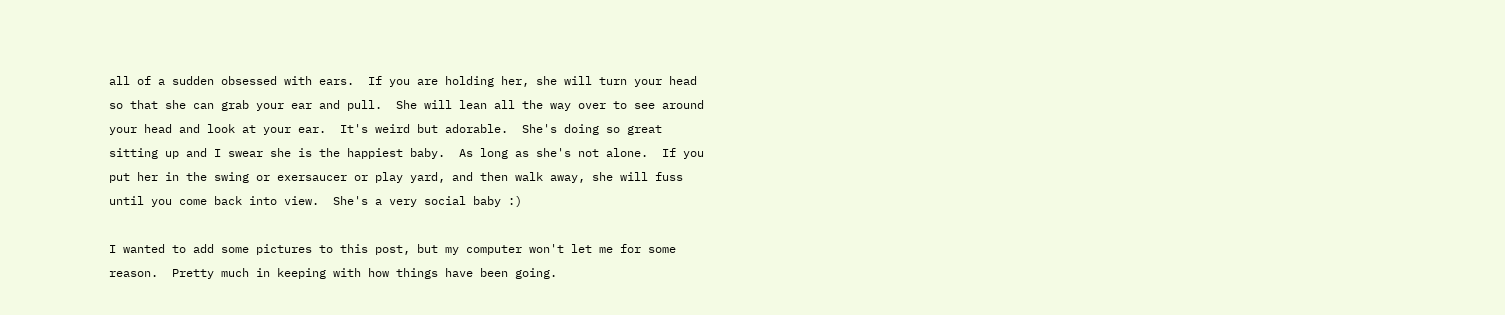all of a sudden obsessed with ears.  If you are holding her, she will turn your head so that she can grab your ear and pull.  She will lean all the way over to see around your head and look at your ear.  It's weird but adorable.  She's doing so great sitting up and I swear she is the happiest baby.  As long as she's not alone.  If you put her in the swing or exersaucer or play yard, and then walk away, she will fuss until you come back into view.  She's a very social baby :)

I wanted to add some pictures to this post, but my computer won't let me for some reason.  Pretty much in keeping with how things have been going.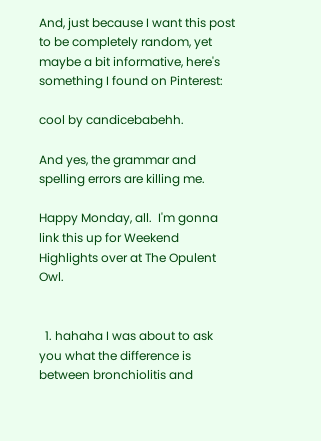And, just because I want this post to be completely random, yet maybe a bit informative, here's something I found on Pinterest:

cool by candicebabehh.

And yes, the grammar and spelling errors are killing me.

Happy Monday, all.  I'm gonna link this up for Weekend Highlights over at The Opulent Owl.


  1. hahaha I was about to ask you what the difference is between bronchiolitis and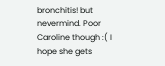bronchitis! but nevermind. Poor Caroline though :( I hope she gets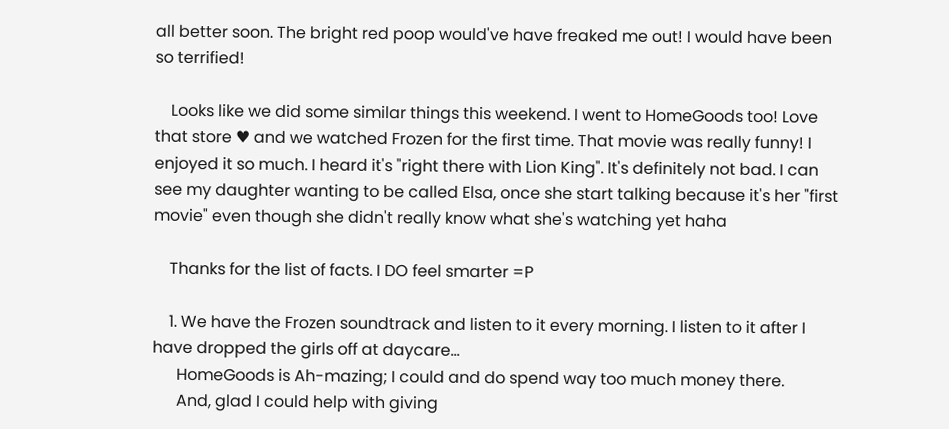all better soon. The bright red poop would've have freaked me out! I would have been so terrified!

    Looks like we did some similar things this weekend. I went to HomeGoods too! Love that store ♥ and we watched Frozen for the first time. That movie was really funny! I enjoyed it so much. I heard it's "right there with Lion King". It's definitely not bad. I can see my daughter wanting to be called Elsa, once she start talking because it's her "first movie" even though she didn't really know what she's watching yet haha

    Thanks for the list of facts. I DO feel smarter =P

    1. We have the Frozen soundtrack and listen to it every morning. I listen to it after I have dropped the girls off at daycare...
      HomeGoods is Ah-mazing; I could and do spend way too much money there.
      And, glad I could help with giving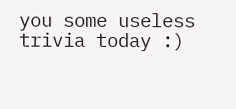you some useless trivia today :)